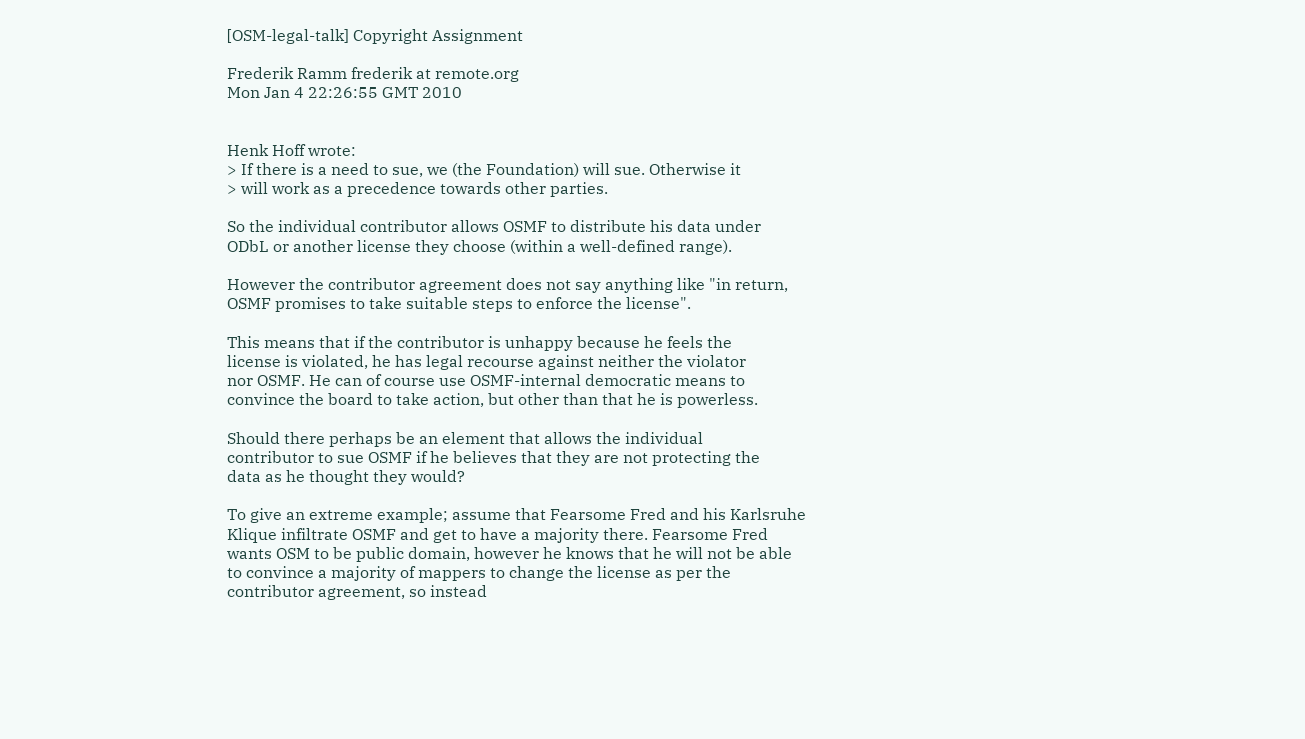[OSM-legal-talk] Copyright Assignment

Frederik Ramm frederik at remote.org
Mon Jan 4 22:26:55 GMT 2010


Henk Hoff wrote:
> If there is a need to sue, we (the Foundation) will sue. Otherwise it
> will work as a precedence towards other parties.

So the individual contributor allows OSMF to distribute his data under
ODbL or another license they choose (within a well-defined range).

However the contributor agreement does not say anything like "in return,
OSMF promises to take suitable steps to enforce the license".

This means that if the contributor is unhappy because he feels the
license is violated, he has legal recourse against neither the violator
nor OSMF. He can of course use OSMF-internal democratic means to
convince the board to take action, but other than that he is powerless.

Should there perhaps be an element that allows the individual
contributor to sue OSMF if he believes that they are not protecting the
data as he thought they would?

To give an extreme example; assume that Fearsome Fred and his Karlsruhe
Klique infiltrate OSMF and get to have a majority there. Fearsome Fred
wants OSM to be public domain, however he knows that he will not be able
to convince a majority of mappers to change the license as per the
contributor agreement, so instead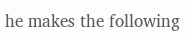he makes the following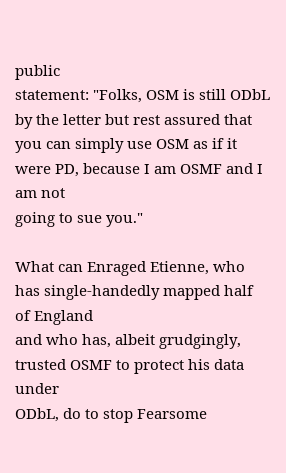public
statement: "Folks, OSM is still ODbL by the letter but rest assured that
you can simply use OSM as if it were PD, because I am OSMF and I am not
going to sue you."

What can Enraged Etienne, who has single-handedly mapped half of England
and who has, albeit grudgingly, trusted OSMF to protect his data under
ODbL, do to stop Fearsome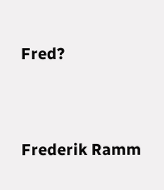Fred?


Frederik Ramm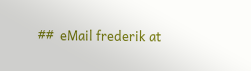##  eMail frederik at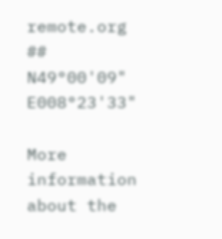remote.org  ##  N49°00'09" E008°23'33"

More information about the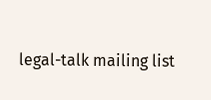legal-talk mailing list